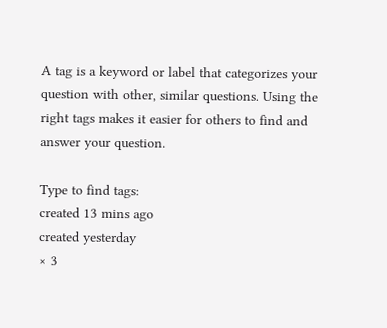A tag is a keyword or label that categorizes your question with other, similar questions. Using the right tags makes it easier for others to find and answer your question.

Type to find tags:
created 13 mins ago
created yesterday
× 3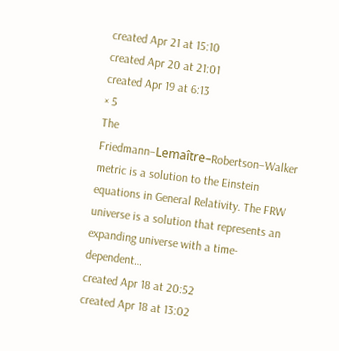created Apr 21 at 15:10
created Apr 20 at 21:01
created Apr 19 at 6:13
× 5
The Friedmann–Lemaître–Robertson–Walker metric is a solution to the Einstein equations in General Relativity. The FRW universe is a solution that represents an expanding universe with a time-dependent…
created Apr 18 at 20:52
created Apr 18 at 13:02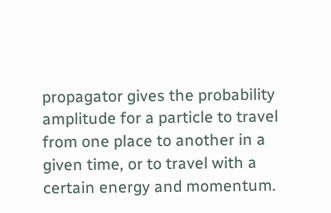propagator gives the probability amplitude for a particle to travel from one place to another in a given time, or to travel with a certain energy and momentum.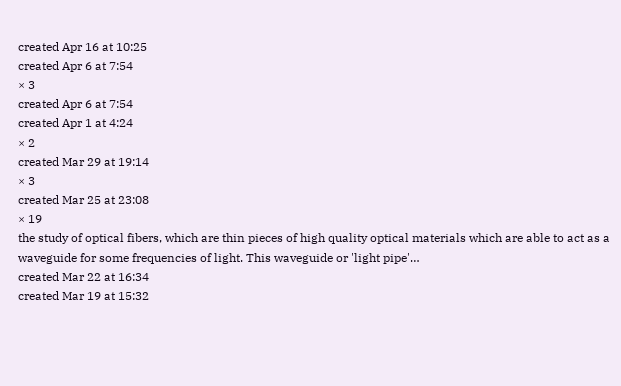created Apr 16 at 10:25
created Apr 6 at 7:54
× 3
created Apr 6 at 7:54
created Apr 1 at 4:24
× 2
created Mar 29 at 19:14
× 3
created Mar 25 at 23:08
× 19
the study of optical fibers, which are thin pieces of high quality optical materials which are able to act as a waveguide for some frequencies of light. This waveguide or 'light pipe'…
created Mar 22 at 16:34
created Mar 19 at 15:32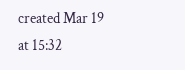created Mar 19 at 15:32